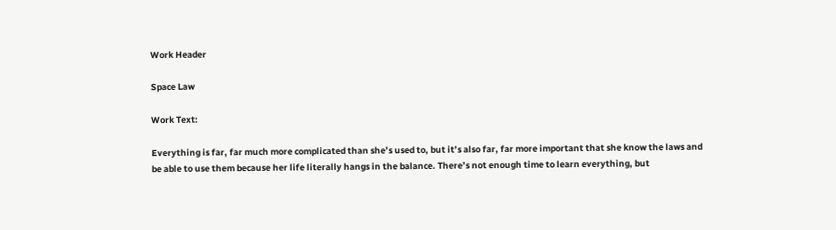Work Header

Space Law

Work Text:

Everything is far, far much more complicated than she’s used to, but it’s also far, far more important that she know the laws and be able to use them because her life literally hangs in the balance. There’s not enough time to learn everything, but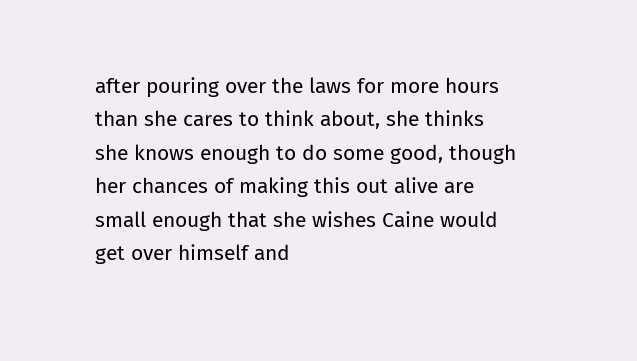after pouring over the laws for more hours than she cares to think about, she thinks she knows enough to do some good, though her chances of making this out alive are small enough that she wishes Caine would get over himself and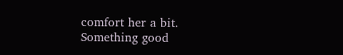comfort her a bit. Something good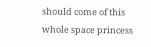should come of this whole space princess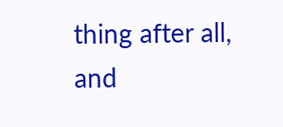thing after all, and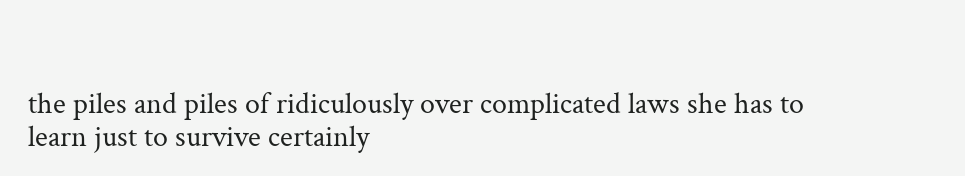the piles and piles of ridiculously over complicated laws she has to learn just to survive certainly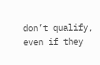don’t qualify, even if they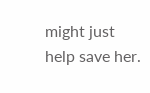might just help save her.